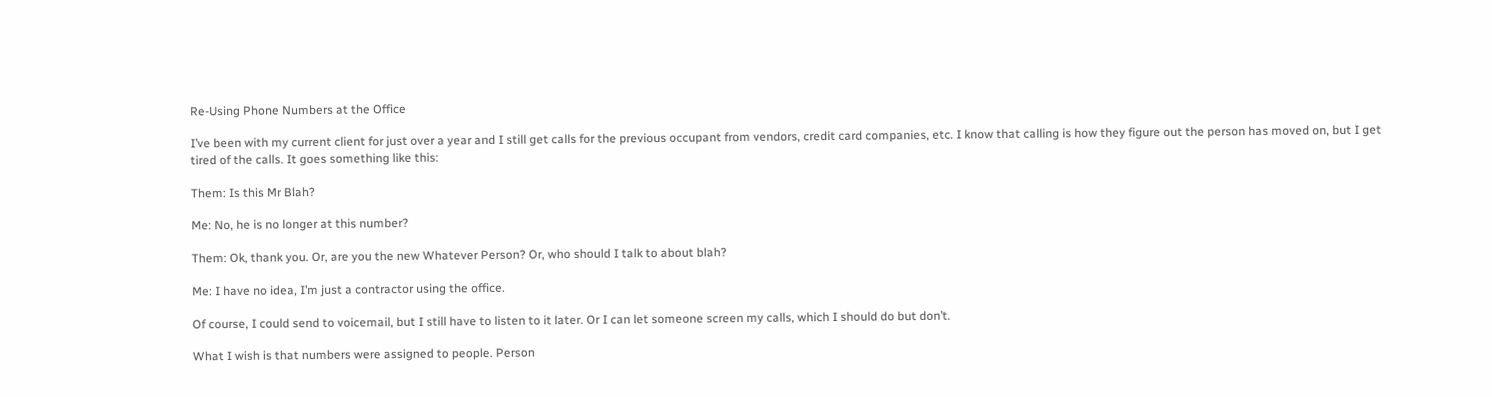Re-Using Phone Numbers at the Office

I’ve been with my current client for just over a year and I still get calls for the previous occupant from vendors, credit card companies, etc. I know that calling is how they figure out the person has moved on, but I get tired of the calls. It goes something like this:

Them: Is this Mr Blah?

Me: No, he is no longer at this number?

Them: Ok, thank you. Or, are you the new Whatever Person? Or, who should I talk to about blah?

Me: I have no idea, I’m just a contractor using the office.

Of course, I could send to voicemail, but I still have to listen to it later. Or I can let someone screen my calls, which I should do but don’t.

What I wish is that numbers were assigned to people. Person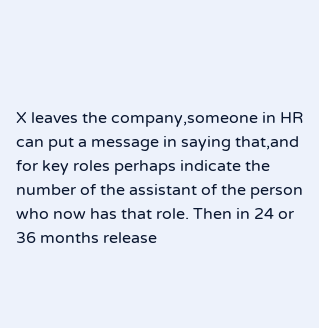X leaves the company,someone in HR can put a message in saying that,and for key roles perhaps indicate the number of the assistant of the person who now has that role. Then in 24 or 36 months release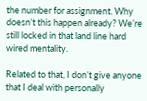the number for assignment. Why doesn’t this happen already? We’re still locked in that land line hard wired mentality.

Related to that, I don’t give anyone that I deal with personally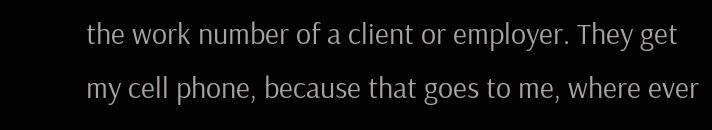the work number of a client or employer. They get my cell phone, because that goes to me, where ever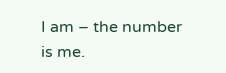I am – the number is me.